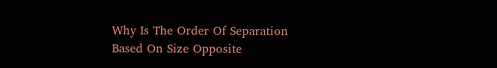Why Is The Order Of Separation Based On Size Opposite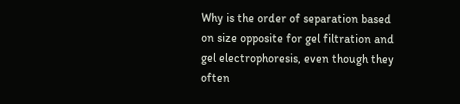Why is the order of separation based on size opposite for gel filtration and gel electrophoresis, even though they often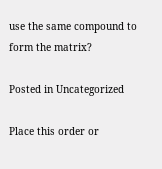use the same compound to form the matrix?

Posted in Uncategorized

Place this order or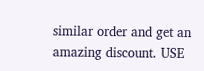similar order and get an amazing discount. USE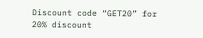Discount code “GET20” for 20% discount